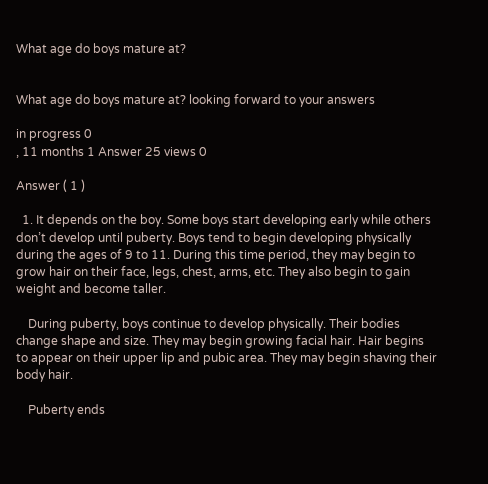What age do boys mature at?


What age do boys mature at? looking forward to your answers

in progress 0
, 11 months 1 Answer 25 views 0

Answer ( 1 )

  1. It depends on the boy. Some boys start developing early while others don’t develop until puberty. Boys tend to begin developing physically during the ages of 9 to 11. During this time period, they may begin to grow hair on their face, legs, chest, arms, etc. They also begin to gain weight and become taller.

    During puberty, boys continue to develop physically. Their bodies change shape and size. They may begin growing facial hair. Hair begins to appear on their upper lip and pubic area. They may begin shaving their body hair.

    Puberty ends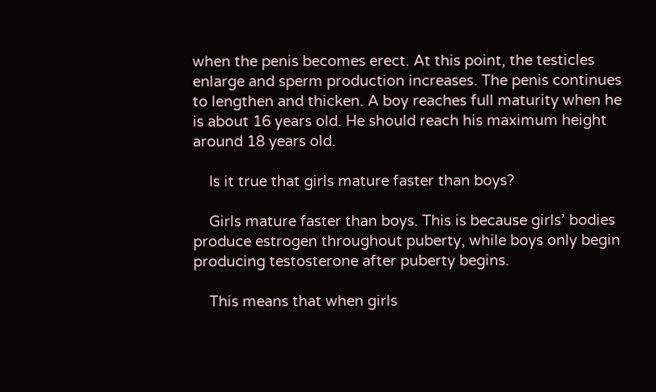when the penis becomes erect. At this point, the testicles enlarge and sperm production increases. The penis continues to lengthen and thicken. A boy reaches full maturity when he is about 16 years old. He should reach his maximum height around 18 years old.

    Is it true that girls mature faster than boys?

    Girls mature faster than boys. This is because girls’ bodies produce estrogen throughout puberty, while boys only begin producing testosterone after puberty begins.

    This means that when girls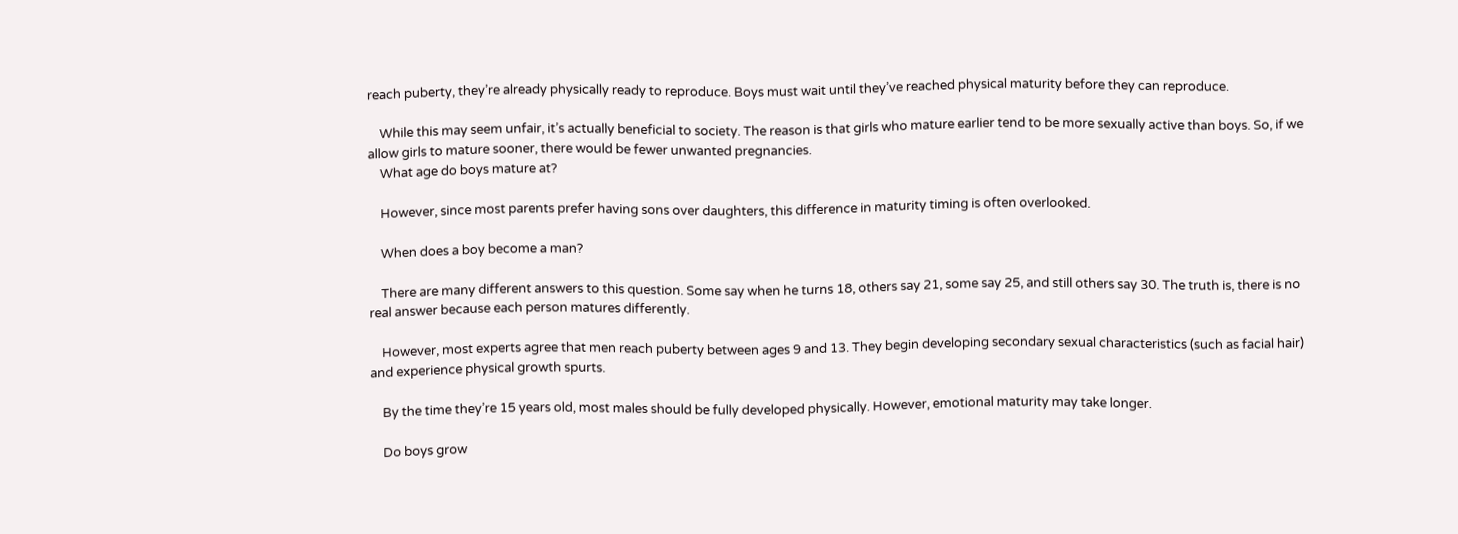reach puberty, they’re already physically ready to reproduce. Boys must wait until they’ve reached physical maturity before they can reproduce.

    While this may seem unfair, it’s actually beneficial to society. The reason is that girls who mature earlier tend to be more sexually active than boys. So, if we allow girls to mature sooner, there would be fewer unwanted pregnancies.
    What age do boys mature at?

    However, since most parents prefer having sons over daughters, this difference in maturity timing is often overlooked.

    When does a boy become a man?

    There are many different answers to this question. Some say when he turns 18, others say 21, some say 25, and still others say 30. The truth is, there is no real answer because each person matures differently.

    However, most experts agree that men reach puberty between ages 9 and 13. They begin developing secondary sexual characteristics (such as facial hair) and experience physical growth spurts.

    By the time they’re 15 years old, most males should be fully developed physically. However, emotional maturity may take longer.

    Do boys grow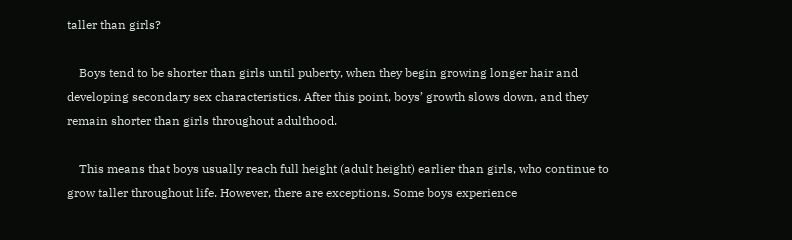taller than girls?

    Boys tend to be shorter than girls until puberty, when they begin growing longer hair and developing secondary sex characteristics. After this point, boys’ growth slows down, and they remain shorter than girls throughout adulthood.

    This means that boys usually reach full height (adult height) earlier than girls, who continue to grow taller throughout life. However, there are exceptions. Some boys experience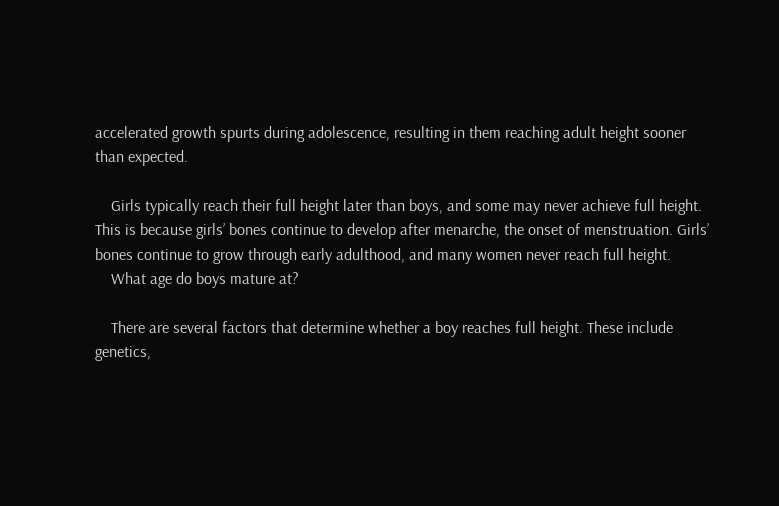accelerated growth spurts during adolescence, resulting in them reaching adult height sooner than expected.

    Girls typically reach their full height later than boys, and some may never achieve full height. This is because girls’ bones continue to develop after menarche, the onset of menstruation. Girls’ bones continue to grow through early adulthood, and many women never reach full height.
    What age do boys mature at?

    There are several factors that determine whether a boy reaches full height. These include genetics,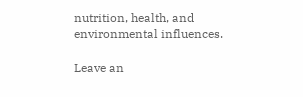nutrition, health, and environmental influences.

Leave an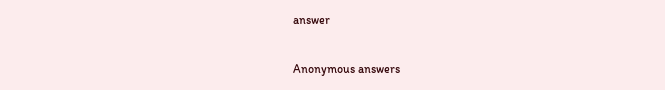answer


Anonymous answers